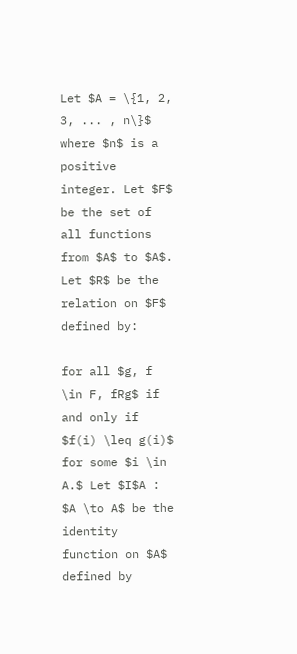Let $A = \{1, 2, 3, ... , n\}$ where $n$ is a positive integer. Let $F$ be the set of all functions from $A$ to $A$. Let $R$ be the relation on $F$ defined by:

for all $g, f \in F, fRg$ if and only if $f(i) \leq g(i)$ for some $i \in A.$ Let $I$A : $A \to A$ be the identity function on $A$ defined by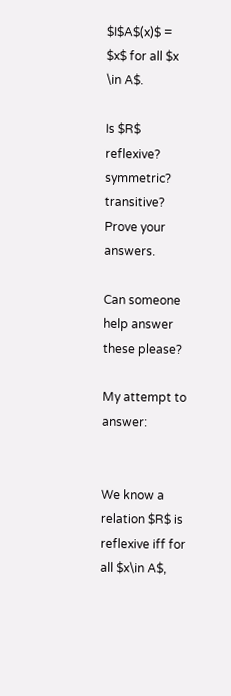$I$A$(x)$ = $x$ for all $x \in A$.

Is $R$ reflexive? symmetric? transitive? Prove your answers.

Can someone help answer these please?

My attempt to answer:


We know a relation $R$ is reflexive iff for all $x\in A$,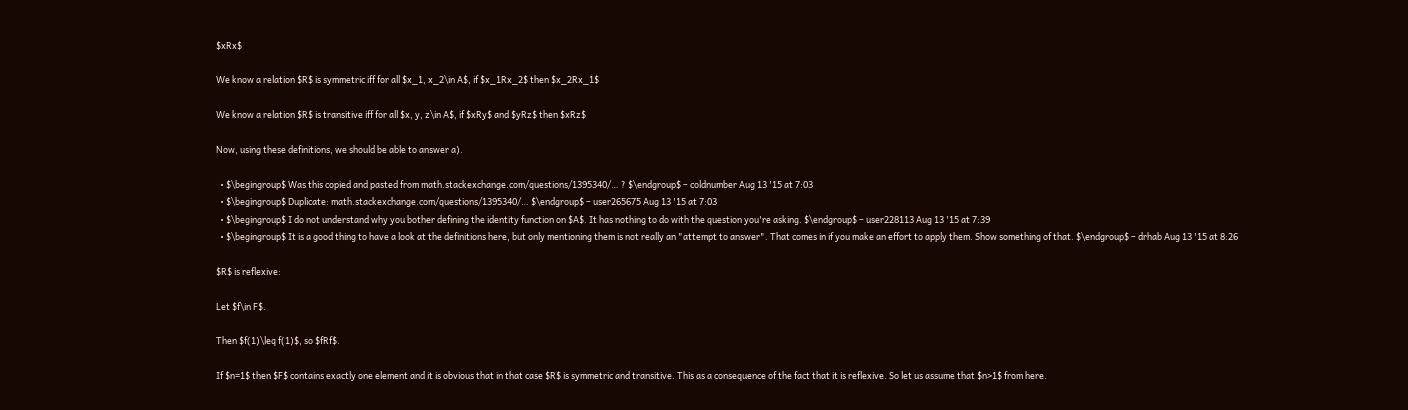$xRx$

We know a relation $R$ is symmetric iff for all $x_1, x_2\in A$, if $x_1Rx_2$ then $x_2Rx_1$

We know a relation $R$ is transitive iff for all $x, y, z\in A$, if $xRy$ and $yRz$ then $xRz$

Now, using these definitions, we should be able to answer a).

  • $\begingroup$ Was this copied and pasted from math.stackexchange.com/questions/1395340/… ? $\endgroup$ – coldnumber Aug 13 '15 at 7:03
  • $\begingroup$ Duplicate: math.stackexchange.com/questions/1395340/… $\endgroup$ – user265675 Aug 13 '15 at 7:03
  • $\begingroup$ I do not understand why you bother defining the identity function on $A$. It has nothing to do with the question you're asking. $\endgroup$ – user228113 Aug 13 '15 at 7:39
  • $\begingroup$ It is a good thing to have a look at the definitions here, but only mentioning them is not really an "attempt to answer". That comes in if you make an effort to apply them. Show something of that. $\endgroup$ – drhab Aug 13 '15 at 8:26

$R$ is reflexive:

Let $f\in F$.

Then $f(1)\leq f(1)$, so $fRf$.

If $n=1$ then $F$ contains exactly one element and it is obvious that in that case $R$ is symmetric and transitive. This as a consequence of the fact that it is reflexive. So let us assume that $n>1$ from here.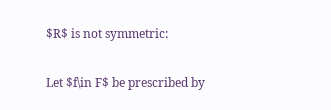$R$ is not symmetric:

Let $f\in F$ be prescribed by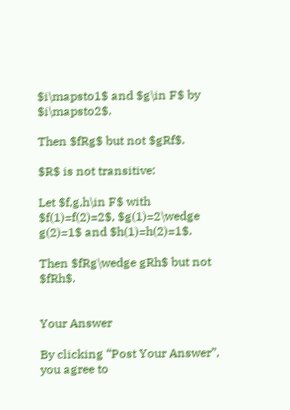$i\mapsto1$ and $g\in F$ by $i\mapsto2$.

Then $fRg$ but not $gRf$.

$R$ is not transitive:

Let $f,g,h\in F$ with $f(1)=f(2)=2$, $g(1)=2\wedge g(2)=1$ and $h(1)=h(2)=1$.

Then $fRg\wedge gRh$ but not $fRh$.


Your Answer

By clicking “Post Your Answer”, you agree to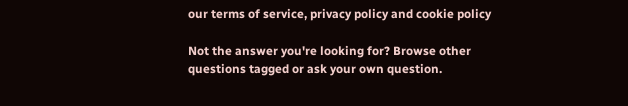our terms of service, privacy policy and cookie policy

Not the answer you're looking for? Browse other questions tagged or ask your own question.